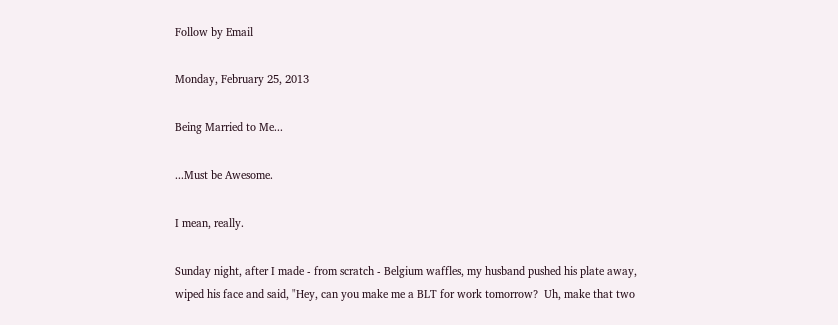Follow by Email

Monday, February 25, 2013

Being Married to Me...

...Must be Awesome.

I mean, really.

Sunday night, after I made - from scratch - Belgium waffles, my husband pushed his plate away, wiped his face and said, "Hey, can you make me a BLT for work tomorrow?  Uh, make that two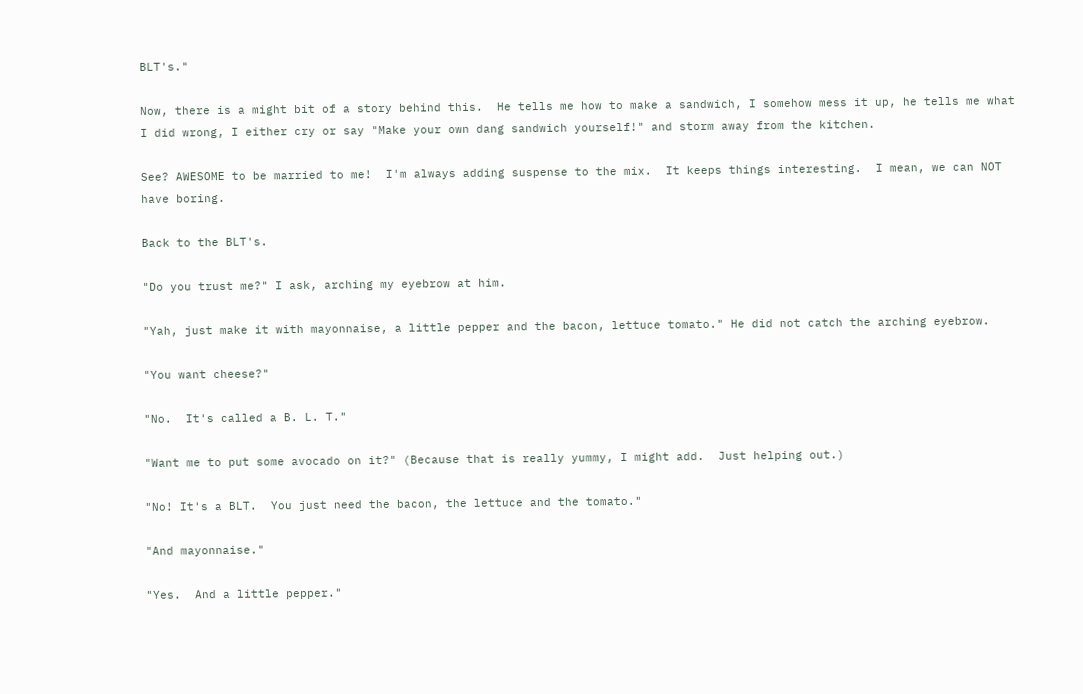BLT's."

Now, there is a might bit of a story behind this.  He tells me how to make a sandwich, I somehow mess it up, he tells me what I did wrong, I either cry or say "Make your own dang sandwich yourself!" and storm away from the kitchen.

See? AWESOME to be married to me!  I'm always adding suspense to the mix.  It keeps things interesting.  I mean, we can NOT have boring.

Back to the BLT's.

"Do you trust me?" I ask, arching my eyebrow at him.

"Yah, just make it with mayonnaise, a little pepper and the bacon, lettuce tomato." He did not catch the arching eyebrow.

"You want cheese?"

"No.  It's called a B. L. T."

"Want me to put some avocado on it?" (Because that is really yummy, I might add.  Just helping out.)

"No! It's a BLT.  You just need the bacon, the lettuce and the tomato."

"And mayonnaise."

"Yes.  And a little pepper."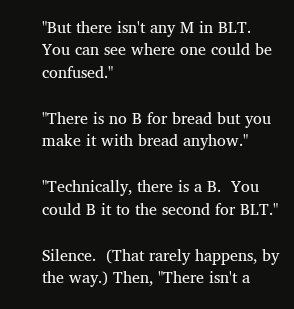"But there isn't any M in BLT.  You can see where one could be confused."

"There is no B for bread but you make it with bread anyhow."

"Technically, there is a B.  You could B it to the second for BLT."

Silence.  (That rarely happens, by the way.) Then, "There isn't a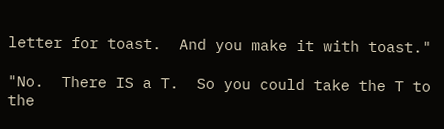letter for toast.  And you make it with toast."

"No.  There IS a T.  So you could take the T to the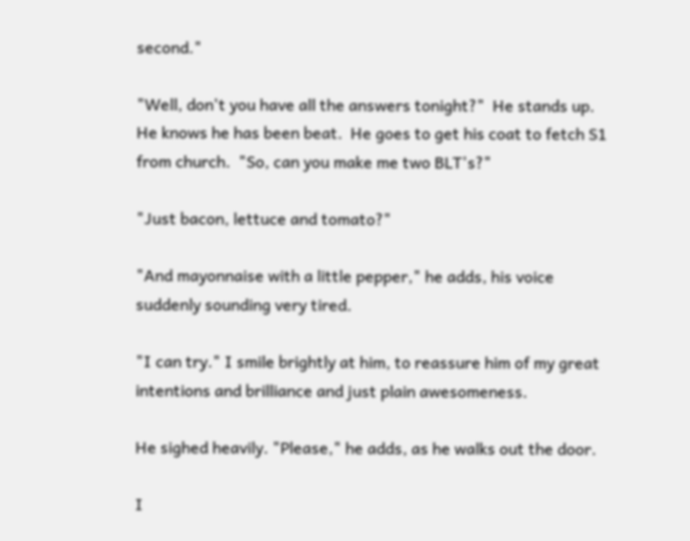second."

"Well, don't you have all the answers tonight?"  He stands up.  He knows he has been beat.  He goes to get his coat to fetch S1 from church.  "So, can you make me two BLT's?"

"Just bacon, lettuce and tomato?"

"And mayonnaise with a little pepper," he adds, his voice suddenly sounding very tired.

"I can try." I smile brightly at him, to reassure him of my great intentions and brilliance and just plain awesomeness.

He sighed heavily. "Please," he adds, as he walks out the door.

I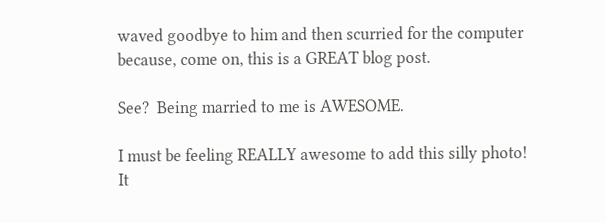waved goodbye to him and then scurried for the computer because, come on, this is a GREAT blog post.

See?  Being married to me is AWESOME.

I must be feeling REALLY awesome to add this silly photo!
It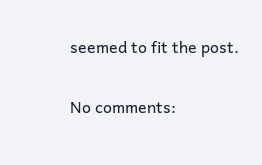seemed to fit the post.

No comments: